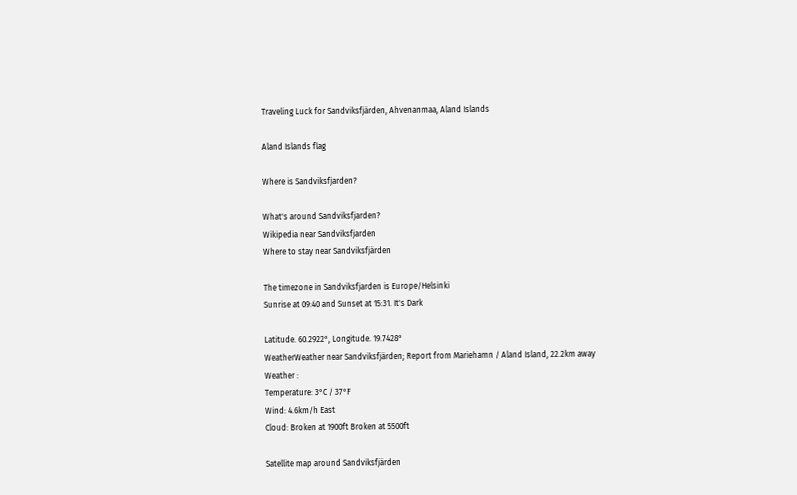Traveling Luck for Sandviksfjärden, Ahvenanmaa, Aland Islands

Aland Islands flag

Where is Sandviksfjarden?

What's around Sandviksfjarden?
Wikipedia near Sandviksfjarden
Where to stay near Sandviksfjärden

The timezone in Sandviksfjarden is Europe/Helsinki
Sunrise at 09:40 and Sunset at 15:31. It's Dark

Latitude. 60.2922°, Longitude. 19.7428°
WeatherWeather near Sandviksfjärden; Report from Mariehamn / Aland Island, 22.2km away
Weather :
Temperature: 3°C / 37°F
Wind: 4.6km/h East
Cloud: Broken at 1900ft Broken at 5500ft

Satellite map around Sandviksfjärden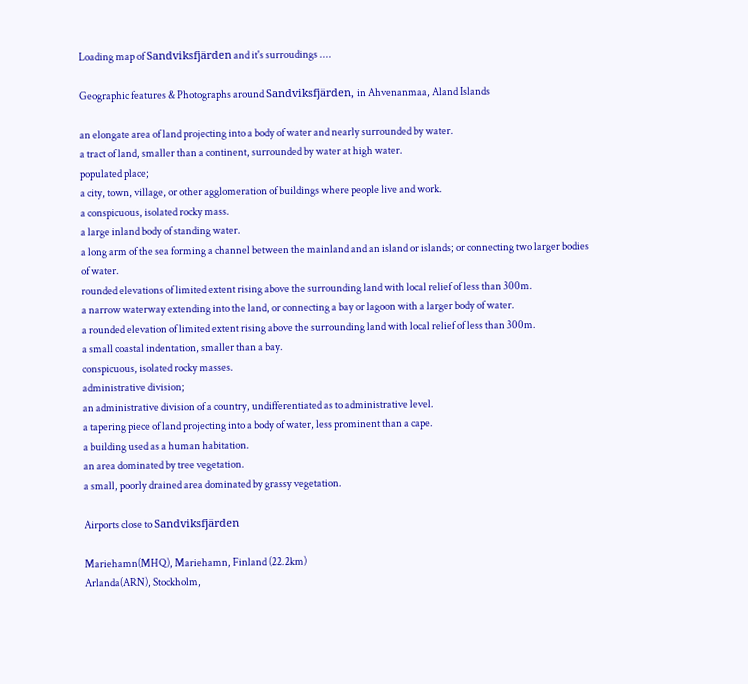Loading map of Sandviksfjärden and it's surroudings ....

Geographic features & Photographs around Sandviksfjärden, in Ahvenanmaa, Aland Islands

an elongate area of land projecting into a body of water and nearly surrounded by water.
a tract of land, smaller than a continent, surrounded by water at high water.
populated place;
a city, town, village, or other agglomeration of buildings where people live and work.
a conspicuous, isolated rocky mass.
a large inland body of standing water.
a long arm of the sea forming a channel between the mainland and an island or islands; or connecting two larger bodies of water.
rounded elevations of limited extent rising above the surrounding land with local relief of less than 300m.
a narrow waterway extending into the land, or connecting a bay or lagoon with a larger body of water.
a rounded elevation of limited extent rising above the surrounding land with local relief of less than 300m.
a small coastal indentation, smaller than a bay.
conspicuous, isolated rocky masses.
administrative division;
an administrative division of a country, undifferentiated as to administrative level.
a tapering piece of land projecting into a body of water, less prominent than a cape.
a building used as a human habitation.
an area dominated by tree vegetation.
a small, poorly drained area dominated by grassy vegetation.

Airports close to Sandviksfjärden

Mariehamn(MHQ), Mariehamn, Finland (22.2km)
Arlanda(ARN), Stockholm,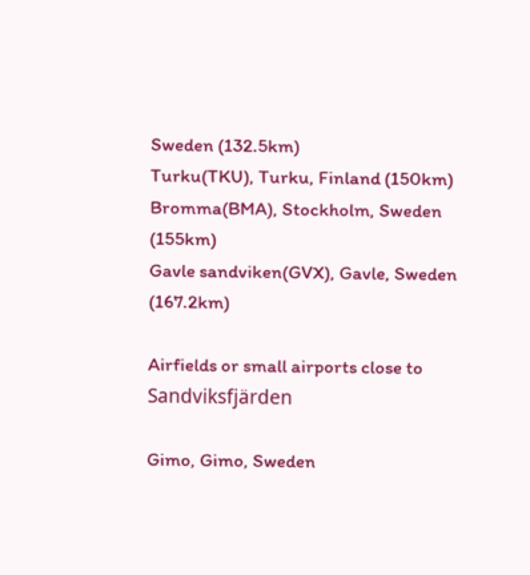Sweden (132.5km)
Turku(TKU), Turku, Finland (150km)
Bromma(BMA), Stockholm, Sweden (155km)
Gavle sandviken(GVX), Gavle, Sweden (167.2km)

Airfields or small airports close to Sandviksfjärden

Gimo, Gimo, Sweden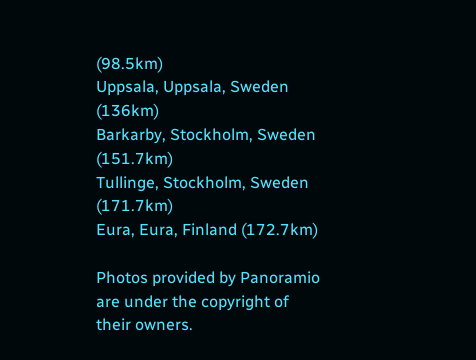(98.5km)
Uppsala, Uppsala, Sweden (136km)
Barkarby, Stockholm, Sweden (151.7km)
Tullinge, Stockholm, Sweden (171.7km)
Eura, Eura, Finland (172.7km)

Photos provided by Panoramio are under the copyright of their owners.